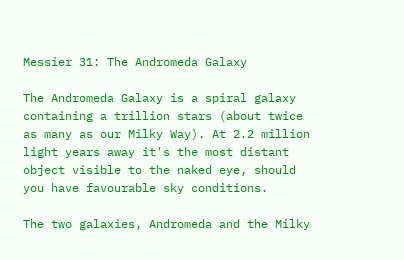Messier 31: The Andromeda Galaxy

The Andromeda Galaxy is a spiral galaxy containing a trillion stars (about twice as many as our Milky Way). At 2.2 million light years away it's the most distant object visible to the naked eye, should you have favourable sky conditions.

The two galaxies, Andromeda and the Milky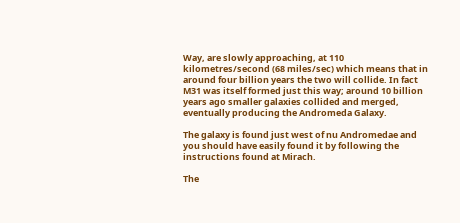Way, are slowly approaching, at 110 kilometres/second (68 miles/sec) which means that in around four billion years the two will collide. In fact M31 was itself formed just this way; around 10 billion years ago smaller galaxies collided and merged, eventually producing the Andromeda Galaxy.

The galaxy is found just west of nu Andromedae and you should have easily found it by following the instructions found at Mirach.

The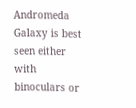Andromeda Galaxy is best seen either with binoculars or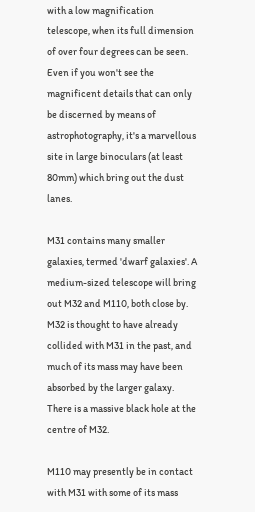with a low magnification telescope, when its full dimension of over four degrees can be seen. Even if you won't see the magnificent details that can only be discerned by means of astrophotography, it's a marvellous site in large binoculars (at least 80mm) which bring out the dust lanes.

M31 contains many smaller galaxies, termed 'dwarf galaxies'. A medium-sized telescope will bring out M32 and M110, both close by. M32 is thought to have already collided with M31 in the past, and much of its mass may have been absorbed by the larger galaxy. There is a massive black hole at the centre of M32.

M110 may presently be in contact with M31 with some of its mass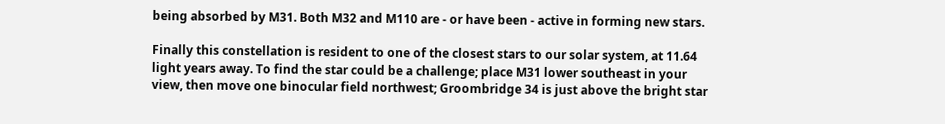being absorbed by M31. Both M32 and M110 are - or have been - active in forming new stars.

Finally this constellation is resident to one of the closest stars to our solar system, at 11.64 light years away. To find the star could be a challenge; place M31 lower southeast in your view, then move one binocular field northwest; Groombridge 34 is just above the bright star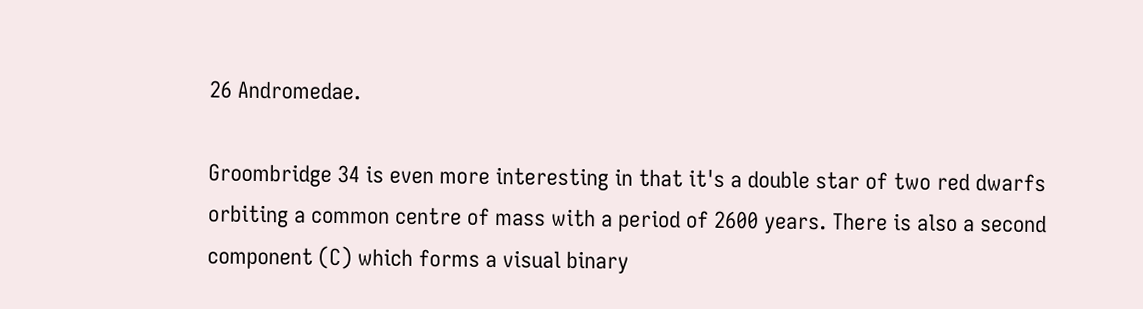26 Andromedae.

Groombridge 34 is even more interesting in that it's a double star of two red dwarfs orbiting a common centre of mass with a period of 2600 years. There is also a second component (C) which forms a visual binary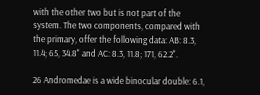with the other two but is not part of the system. The two components, compared with the primary, offer the following data: AB: 8.3, 11.4; 65, 34.8" and AC: 8.3, 11.8; 171, 62.2".

26 Andromedae is a wide binocular double: 6.1,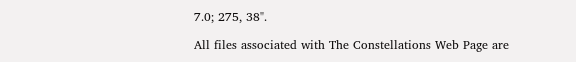7.0; 275, 38".

All files associated with The Constellations Web Page are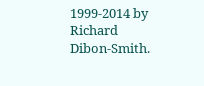1999-2014 by Richard Dibon-Smith.